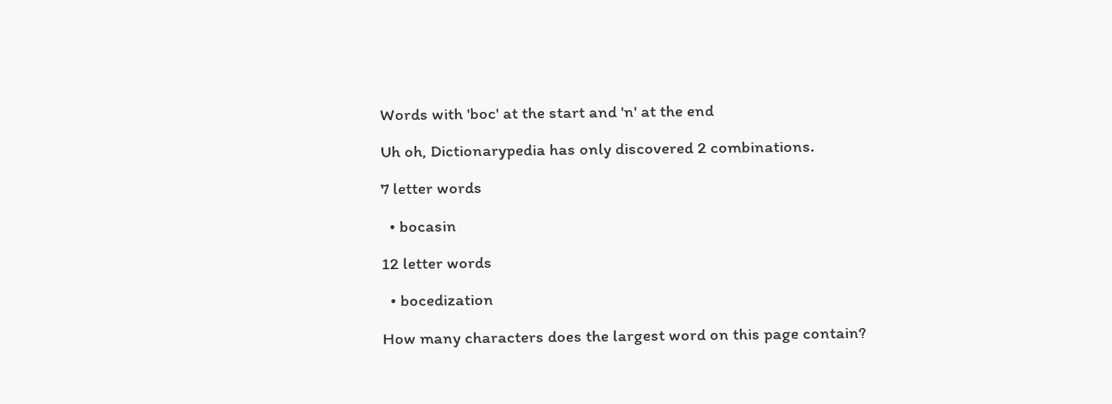Words with 'boc' at the start and 'n' at the end

Uh oh, Dictionarypedia has only discovered 2 combinations.

7 letter words

  • bocasin

12 letter words

  • bocedization

How many characters does the largest word on this page contain?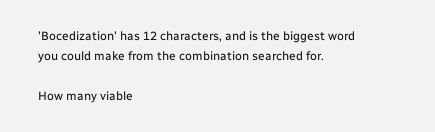'Bocedization' has 12 characters, and is the biggest word you could make from the combination searched for.

How many viable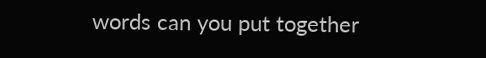words can you put together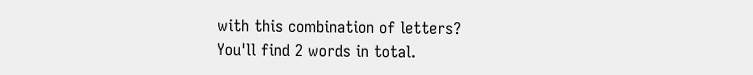with this combination of letters?
You'll find 2 words in total.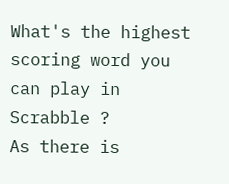What's the highest scoring word you can play in Scrabble ?
As there is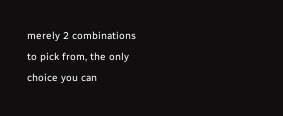merely 2 combinations to pick from, the only choice you can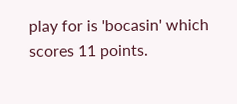play for is 'bocasin' which scores 11 points.